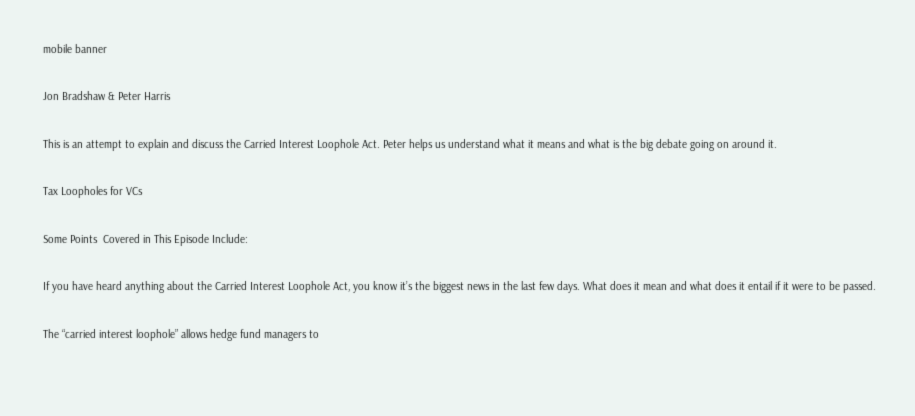mobile banner

Jon Bradshaw & Peter Harris

This is an attempt to explain and discuss the Carried Interest Loophole Act. Peter helps us understand what it means and what is the big debate going on around it.

Tax Loopholes for VCs

Some Points  Covered in This Episode Include:

If you have heard anything about the Carried Interest Loophole Act, you know it’s the biggest news in the last few days. What does it mean and what does it entail if it were to be passed.

The “carried interest loophole” allows hedge fund managers to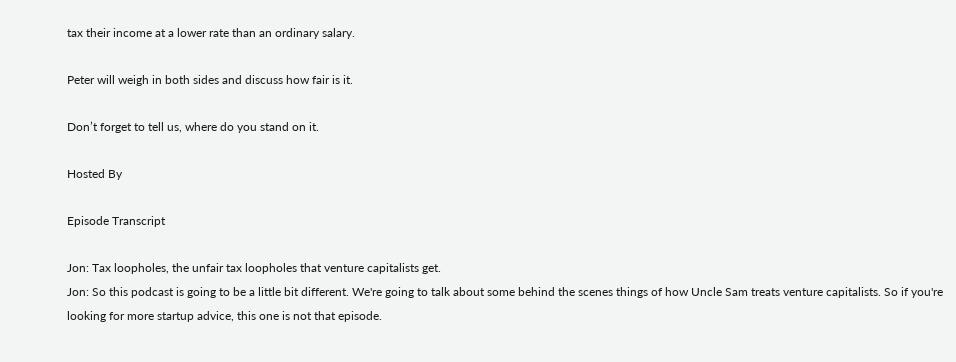tax their income at a lower rate than an ordinary salary.

Peter will weigh in both sides and discuss how fair is it.

Don’t forget to tell us, where do you stand on it.

Hosted By

Episode Transcript

Jon: Tax loopholes, the unfair tax loopholes that venture capitalists get.
Jon: So this podcast is going to be a little bit different. We're going to talk about some behind the scenes things of how Uncle Sam treats venture capitalists. So if you're looking for more startup advice, this one is not that episode.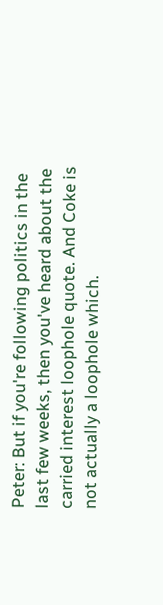Peter: But if you're following politics in the last few weeks, then you've heard about the carried interest loophole quote. And Coke is not actually a loophole which.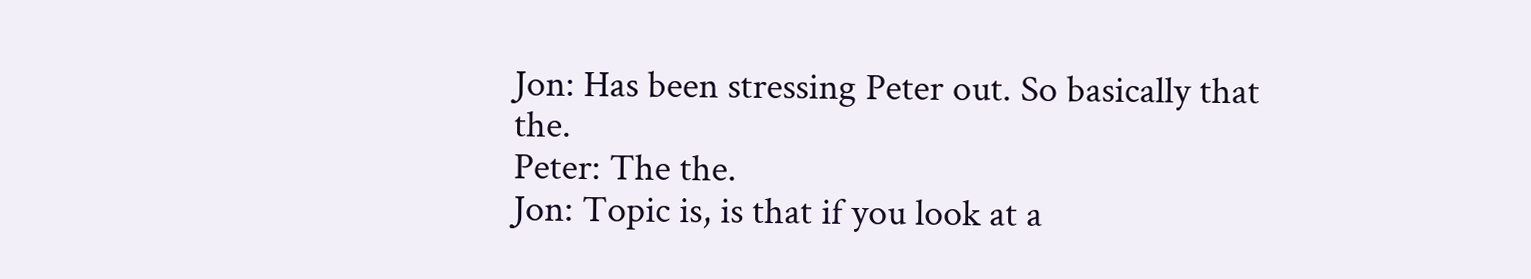Jon: Has been stressing Peter out. So basically that the.
Peter: The the.
Jon: Topic is, is that if you look at a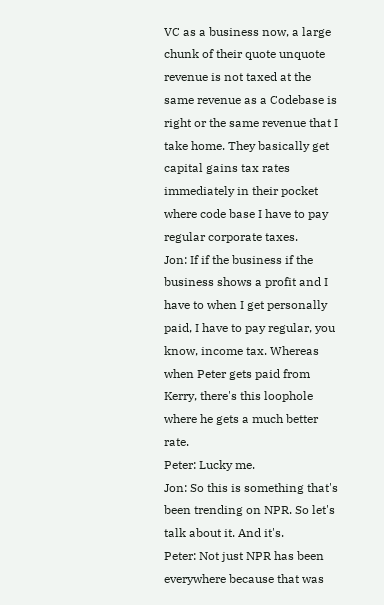VC as a business now, a large chunk of their quote unquote revenue is not taxed at the same revenue as a Codebase is right or the same revenue that I take home. They basically get capital gains tax rates immediately in their pocket where code base I have to pay regular corporate taxes.
Jon: If if the business if the business shows a profit and I have to when I get personally paid, I have to pay regular, you know, income tax. Whereas when Peter gets paid from Kerry, there's this loophole where he gets a much better rate.
Peter: Lucky me.
Jon: So this is something that's been trending on NPR. So let's talk about it. And it's.
Peter: Not just NPR has been everywhere because that was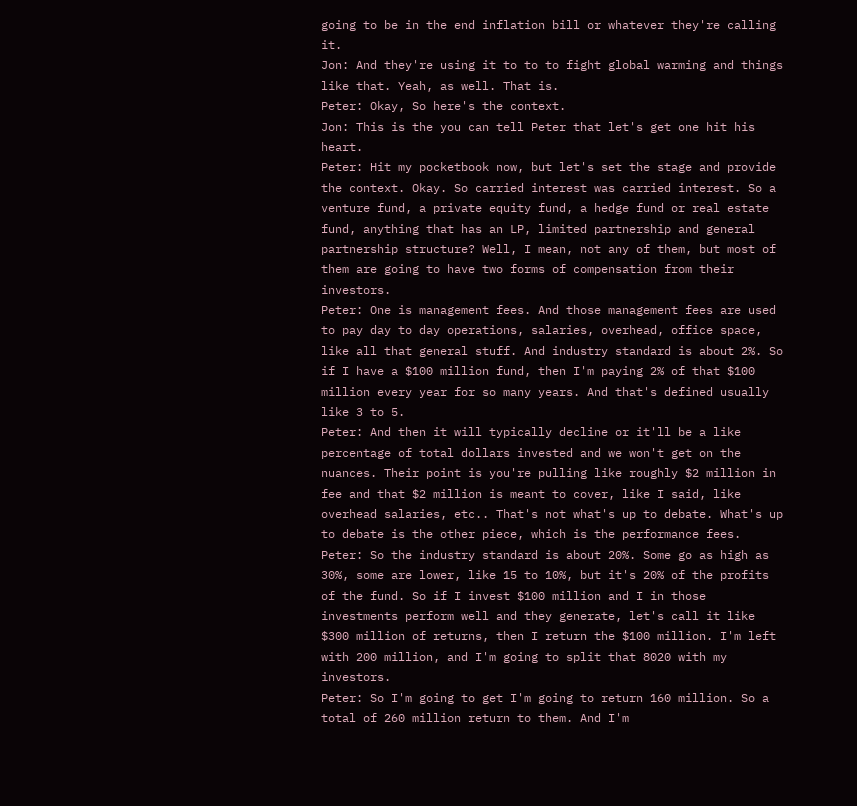going to be in the end inflation bill or whatever they're calling it.
Jon: And they're using it to to to fight global warming and things like that. Yeah, as well. That is.
Peter: Okay, So here's the context.
Jon: This is the you can tell Peter that let's get one hit his heart.
Peter: Hit my pocketbook now, but let's set the stage and provide the context. Okay. So carried interest was carried interest. So a venture fund, a private equity fund, a hedge fund or real estate fund, anything that has an LP, limited partnership and general partnership structure? Well, I mean, not any of them, but most of them are going to have two forms of compensation from their investors.
Peter: One is management fees. And those management fees are used to pay day to day operations, salaries, overhead, office space, like all that general stuff. And industry standard is about 2%. So if I have a $100 million fund, then I'm paying 2% of that $100 million every year for so many years. And that's defined usually like 3 to 5.
Peter: And then it will typically decline or it'll be a like percentage of total dollars invested and we won't get on the nuances. Their point is you're pulling like roughly $2 million in fee and that $2 million is meant to cover, like I said, like overhead salaries, etc.. That's not what's up to debate. What's up to debate is the other piece, which is the performance fees.
Peter: So the industry standard is about 20%. Some go as high as 30%, some are lower, like 15 to 10%, but it's 20% of the profits of the fund. So if I invest $100 million and I in those investments perform well and they generate, let's call it like $300 million of returns, then I return the $100 million. I'm left with 200 million, and I'm going to split that 8020 with my investors.
Peter: So I'm going to get I'm going to return 160 million. So a total of 260 million return to them. And I'm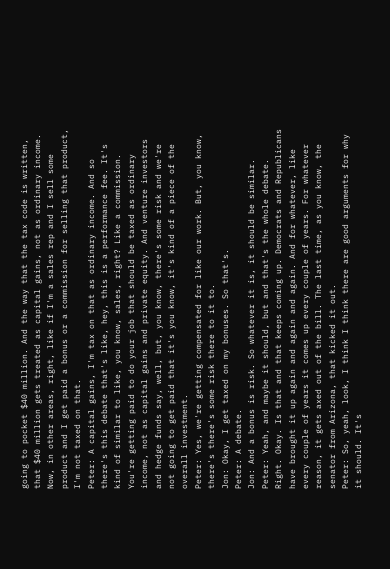going to pocket $40 million. And the way that the tax code is written, that $40 million gets treated as capital gains, not as ordinary income. Now, in other areas, right, like if I'm a sales rep and I sell some product and I get paid a bonus or a commission for selling that product, I'm not taxed on that.
Peter: A capital gains, I'm tax on that as ordinary income. And so there's this debate that's like, hey, this is a performance fee. It's kind of similar to like, you know, sales, right? Like a commission. You're getting paid to do your job that should be taxed as ordinary income, not as capital gains and private equity. And venture investors and hedge funds say, well, but, you know, there's some risk and we're not going to get paid that it's you know, it's kind of a piece of the overall investment.
Peter: Yes, we're getting compensated for like our work. But, you know, there's there's some risk there to it to.
Jon: Okay, I get taxed on my bonuses. So that's.
Peter: A debate.
Jon: And a bonus is risk. So whatever it is, it should be similar.
Peter: Yeah, and maybe it should, but and that's the whole debate. Right. Okay. Is that and that keeps coming up. Democrats and Republicans have brought it up again and again and again. And for whatever, like every couple of years it comes up every couple of years. For whatever reason, it gets axed out of the bill. The last time, as you know, the senator from Arizona, that kicked it out.
Peter: So, yeah, look, I think I think there are good arguments for why it should. It's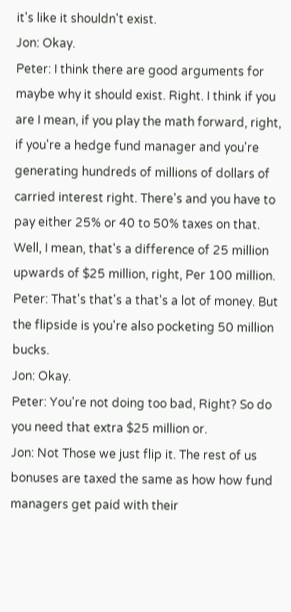it's like it shouldn't exist.
Jon: Okay.
Peter: I think there are good arguments for maybe why it should exist. Right. I think if you are I mean, if you play the math forward, right, if you're a hedge fund manager and you're generating hundreds of millions of dollars of carried interest right. There's and you have to pay either 25% or 40 to 50% taxes on that. Well, I mean, that's a difference of 25 million upwards of $25 million, right, Per 100 million.
Peter: That's that's a that's a lot of money. But the flipside is you're also pocketing 50 million bucks.
Jon: Okay.
Peter: You're not doing too bad, Right? So do you need that extra $25 million or.
Jon: Not Those we just flip it. The rest of us bonuses are taxed the same as how how fund managers get paid with their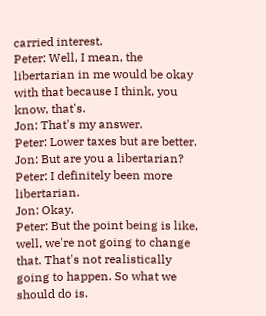carried interest.
Peter: Well, I mean, the libertarian in me would be okay with that because I think, you know, that's.
Jon: That's my answer.
Peter: Lower taxes but are better.
Jon: But are you a libertarian?
Peter: I definitely been more libertarian.
Jon: Okay.
Peter: But the point being is like, well, we're not going to change that. That's not realistically going to happen. So what we should do is.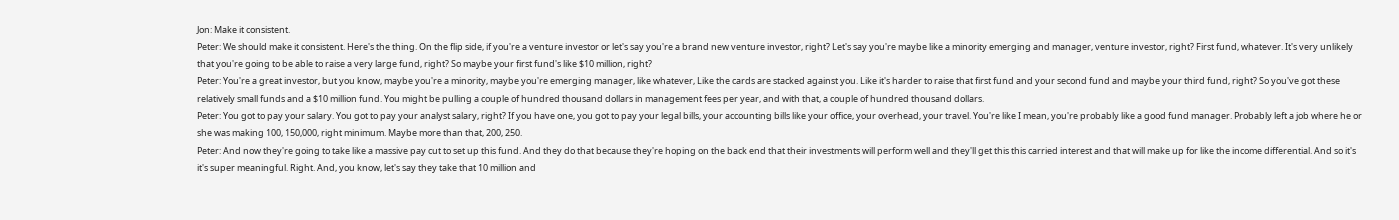Jon: Make it consistent.
Peter: We should make it consistent. Here's the thing. On the flip side, if you're a venture investor or let's say you're a brand new venture investor, right? Let's say you're maybe like a minority emerging and manager, venture investor, right? First fund, whatever. It's very unlikely that you're going to be able to raise a very large fund, right? So maybe your first fund's like $10 million, right?
Peter: You're a great investor, but you know, maybe you're a minority, maybe you're emerging manager, like whatever, Like the cards are stacked against you. Like it's harder to raise that first fund and your second fund and maybe your third fund, right? So you've got these relatively small funds and a $10 million fund. You might be pulling a couple of hundred thousand dollars in management fees per year, and with that, a couple of hundred thousand dollars.
Peter: You got to pay your salary. You got to pay your analyst salary, right? If you have one, you got to pay your legal bills, your accounting bills like your office, your overhead, your travel. You're like I mean, you're probably like a good fund manager. Probably left a job where he or she was making 100, 150,000, right minimum. Maybe more than that, 200, 250.
Peter: And now they're going to take like a massive pay cut to set up this fund. And they do that because they're hoping on the back end that their investments will perform well and they'll get this this carried interest and that will make up for like the income differential. And so it's it's super meaningful. Right. And, you know, let's say they take that 10 million and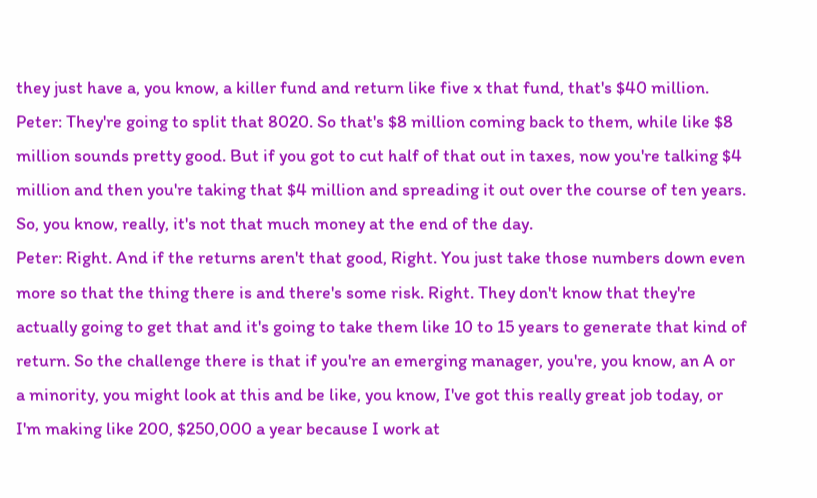they just have a, you know, a killer fund and return like five x that fund, that's $40 million.
Peter: They're going to split that 8020. So that's $8 million coming back to them, while like $8 million sounds pretty good. But if you got to cut half of that out in taxes, now you're talking $4 million and then you're taking that $4 million and spreading it out over the course of ten years. So, you know, really, it's not that much money at the end of the day.
Peter: Right. And if the returns aren't that good, Right. You just take those numbers down even more so that the thing there is and there's some risk. Right. They don't know that they're actually going to get that and it's going to take them like 10 to 15 years to generate that kind of return. So the challenge there is that if you're an emerging manager, you're, you know, an A or a minority, you might look at this and be like, you know, I've got this really great job today, or I'm making like 200, $250,000 a year because I work at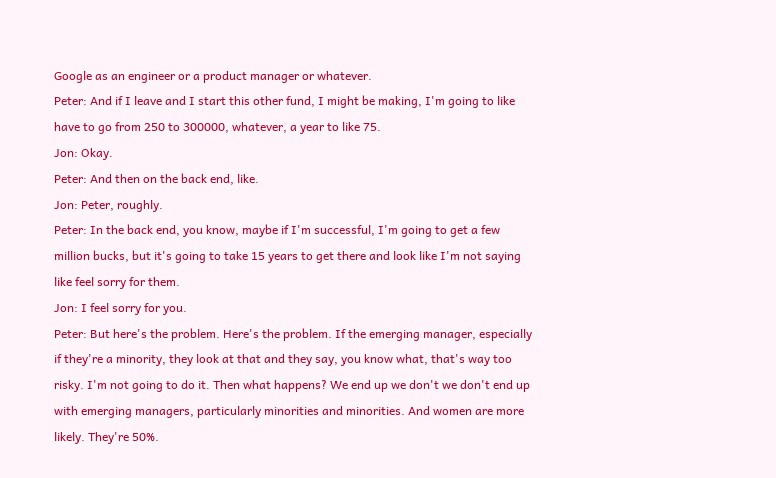Google as an engineer or a product manager or whatever.
Peter: And if I leave and I start this other fund, I might be making, I'm going to like have to go from 250 to 300000, whatever, a year to like 75.
Jon: Okay.
Peter: And then on the back end, like.
Jon: Peter, roughly.
Peter: In the back end, you know, maybe if I'm successful, I'm going to get a few million bucks, but it's going to take 15 years to get there and look like I'm not saying like feel sorry for them.
Jon: I feel sorry for you.
Peter: But here's the problem. Here's the problem. If the emerging manager, especially if they're a minority, they look at that and they say, you know what, that's way too risky. I'm not going to do it. Then what happens? We end up we don't we don't end up with emerging managers, particularly minorities and minorities. And women are more likely. They're 50%.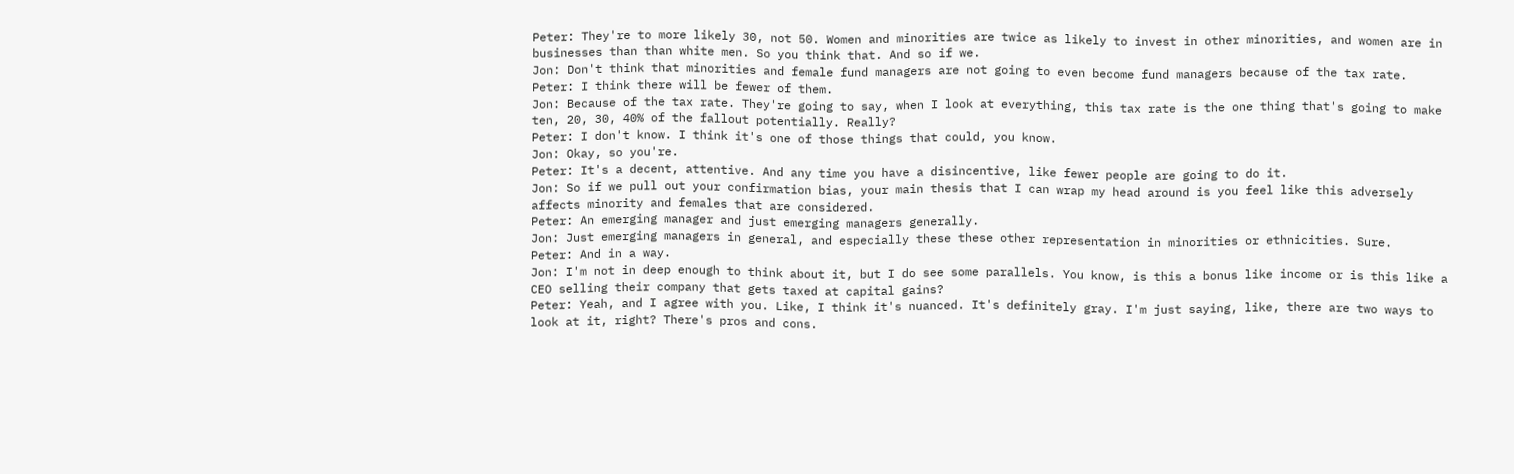Peter: They're to more likely 30, not 50. Women and minorities are twice as likely to invest in other minorities, and women are in businesses than than white men. So you think that. And so if we.
Jon: Don't think that minorities and female fund managers are not going to even become fund managers because of the tax rate.
Peter: I think there will be fewer of them.
Jon: Because of the tax rate. They're going to say, when I look at everything, this tax rate is the one thing that's going to make ten, 20, 30, 40% of the fallout potentially. Really?
Peter: I don't know. I think it's one of those things that could, you know.
Jon: Okay, so you're.
Peter: It's a decent, attentive. And any time you have a disincentive, like fewer people are going to do it.
Jon: So if we pull out your confirmation bias, your main thesis that I can wrap my head around is you feel like this adversely affects minority and females that are considered.
Peter: An emerging manager and just emerging managers generally.
Jon: Just emerging managers in general, and especially these these other representation in minorities or ethnicities. Sure.
Peter: And in a way.
Jon: I'm not in deep enough to think about it, but I do see some parallels. You know, is this a bonus like income or is this like a CEO selling their company that gets taxed at capital gains?
Peter: Yeah, and I agree with you. Like, I think it's nuanced. It's definitely gray. I'm just saying, like, there are two ways to look at it, right? There's pros and cons.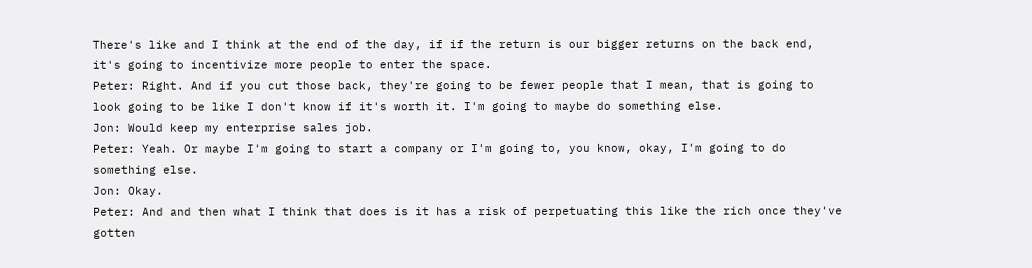There's like and I think at the end of the day, if if the return is our bigger returns on the back end, it's going to incentivize more people to enter the space.
Peter: Right. And if you cut those back, they're going to be fewer people that I mean, that is going to look going to be like I don't know if it's worth it. I'm going to maybe do something else.
Jon: Would keep my enterprise sales job.
Peter: Yeah. Or maybe I'm going to start a company or I'm going to, you know, okay, I'm going to do something else.
Jon: Okay.
Peter: And and then what I think that does is it has a risk of perpetuating this like the rich once they've gotten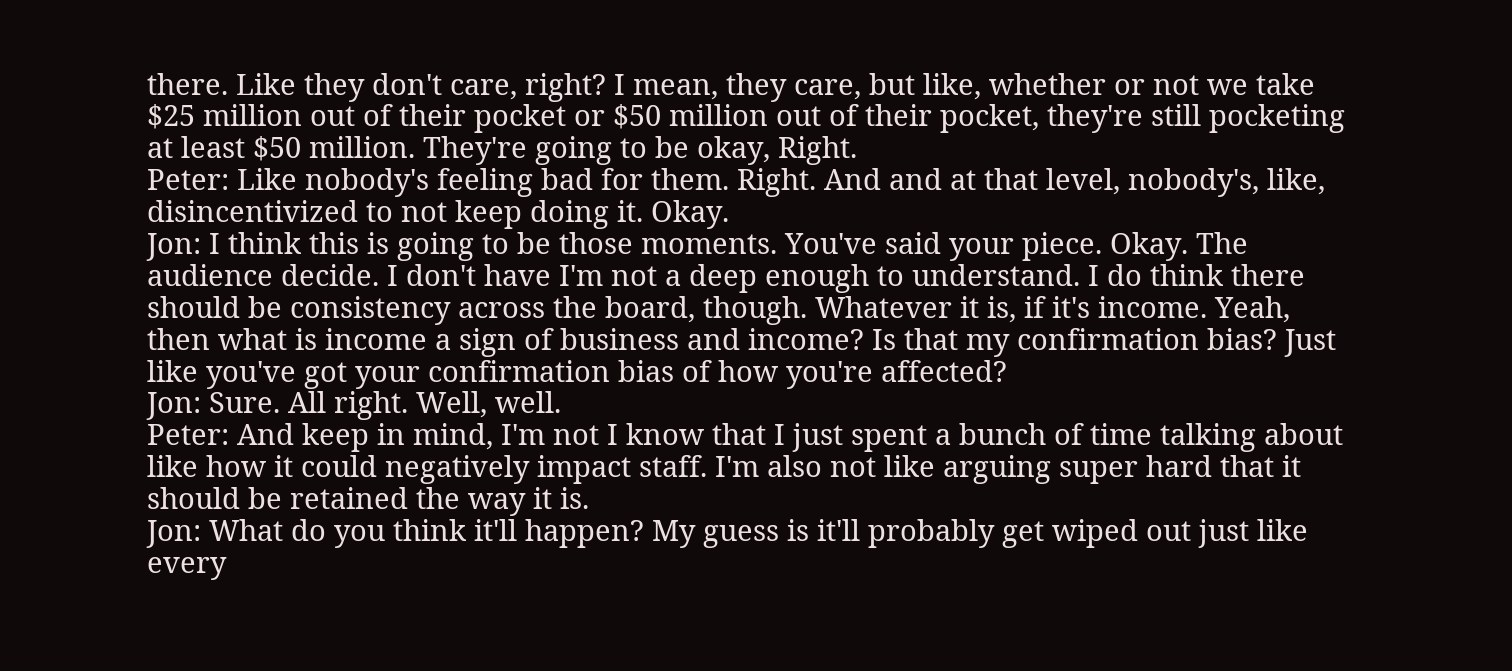there. Like they don't care, right? I mean, they care, but like, whether or not we take $25 million out of their pocket or $50 million out of their pocket, they're still pocketing at least $50 million. They're going to be okay, Right.
Peter: Like nobody's feeling bad for them. Right. And and at that level, nobody's, like, disincentivized to not keep doing it. Okay.
Jon: I think this is going to be those moments. You've said your piece. Okay. The audience decide. I don't have I'm not a deep enough to understand. I do think there should be consistency across the board, though. Whatever it is, if it's income. Yeah, then what is income a sign of business and income? Is that my confirmation bias? Just like you've got your confirmation bias of how you're affected?
Jon: Sure. All right. Well, well.
Peter: And keep in mind, I'm not I know that I just spent a bunch of time talking about like how it could negatively impact staff. I'm also not like arguing super hard that it should be retained the way it is.
Jon: What do you think it'll happen? My guess is it'll probably get wiped out just like every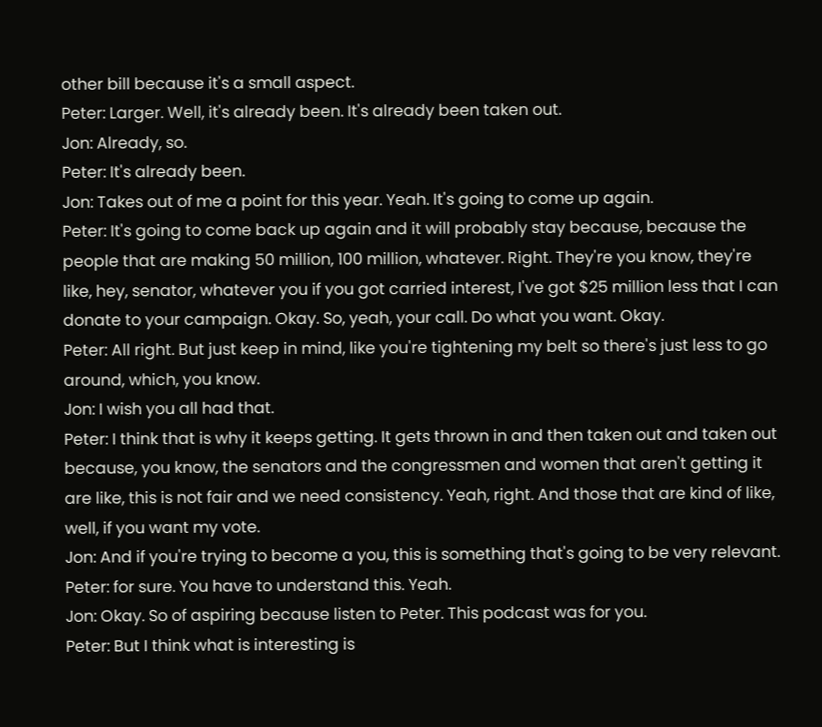other bill because it's a small aspect.
Peter: Larger. Well, it's already been. It's already been taken out.
Jon: Already, so.
Peter: It's already been.
Jon: Takes out of me a point for this year. Yeah. It's going to come up again.
Peter: It's going to come back up again and it will probably stay because, because the people that are making 50 million, 100 million, whatever. Right. They're you know, they're like, hey, senator, whatever you if you got carried interest, I've got $25 million less that I can donate to your campaign. Okay. So, yeah, your call. Do what you want. Okay.
Peter: All right. But just keep in mind, like you're tightening my belt so there's just less to go around, which, you know.
Jon: I wish you all had that.
Peter: I think that is why it keeps getting. It gets thrown in and then taken out and taken out because, you know, the senators and the congressmen and women that aren't getting it are like, this is not fair and we need consistency. Yeah, right. And those that are kind of like, well, if you want my vote.
Jon: And if you're trying to become a you, this is something that's going to be very relevant.
Peter: for sure. You have to understand this. Yeah.
Jon: Okay. So of aspiring because listen to Peter. This podcast was for you.
Peter: But I think what is interesting is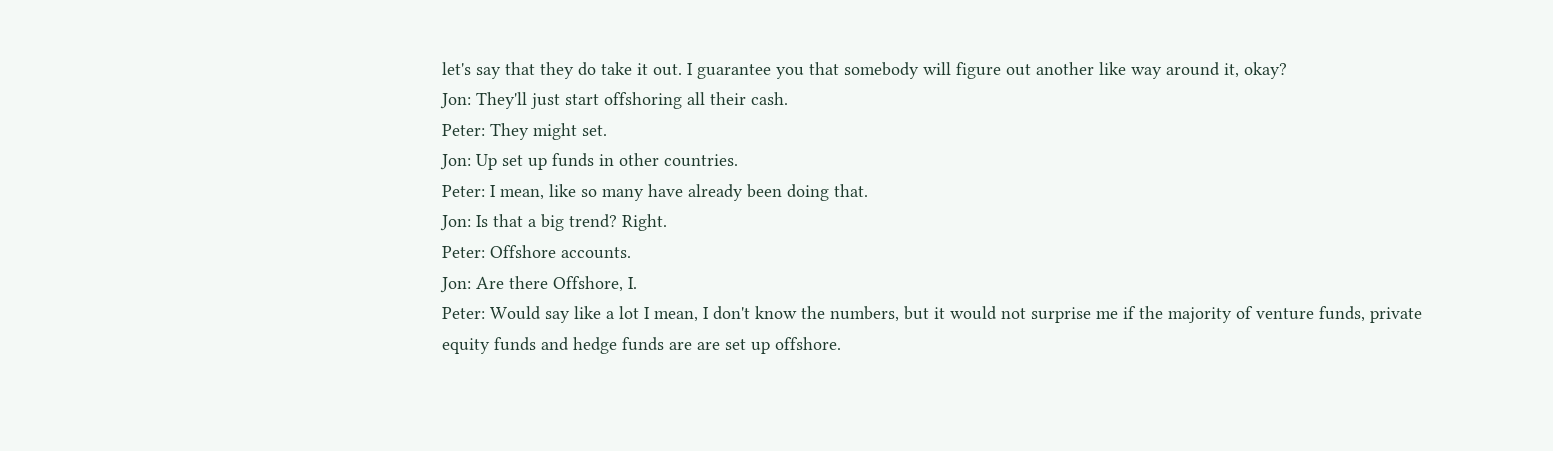let's say that they do take it out. I guarantee you that somebody will figure out another like way around it, okay?
Jon: They'll just start offshoring all their cash.
Peter: They might set.
Jon: Up set up funds in other countries.
Peter: I mean, like so many have already been doing that.
Jon: Is that a big trend? Right.
Peter: Offshore accounts.
Jon: Are there Offshore, I.
Peter: Would say like a lot I mean, I don't know the numbers, but it would not surprise me if the majority of venture funds, private equity funds and hedge funds are are set up offshore.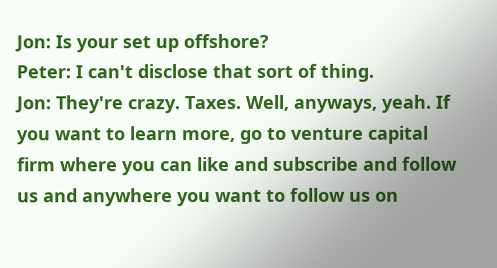Jon: Is your set up offshore?
Peter: I can't disclose that sort of thing.
Jon: They're crazy. Taxes. Well, anyways, yeah. If you want to learn more, go to venture capital firm where you can like and subscribe and follow us and anywhere you want to follow us on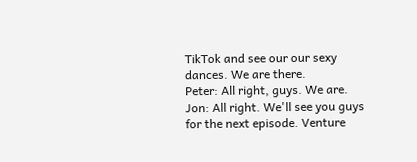TikTok and see our our sexy dances. We are there.
Peter: All right, guys. We are.
Jon: All right. We'll see you guys for the next episode. Venture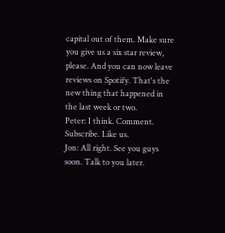capital out of them. Make sure you give us a six star review, please. And you can now leave reviews on Spotify. That's the new thing that happened in the last week or two.
Peter: I think. Comment. Subscribe. Like us.
Jon: All right. See you guys soon. Talk to you later.